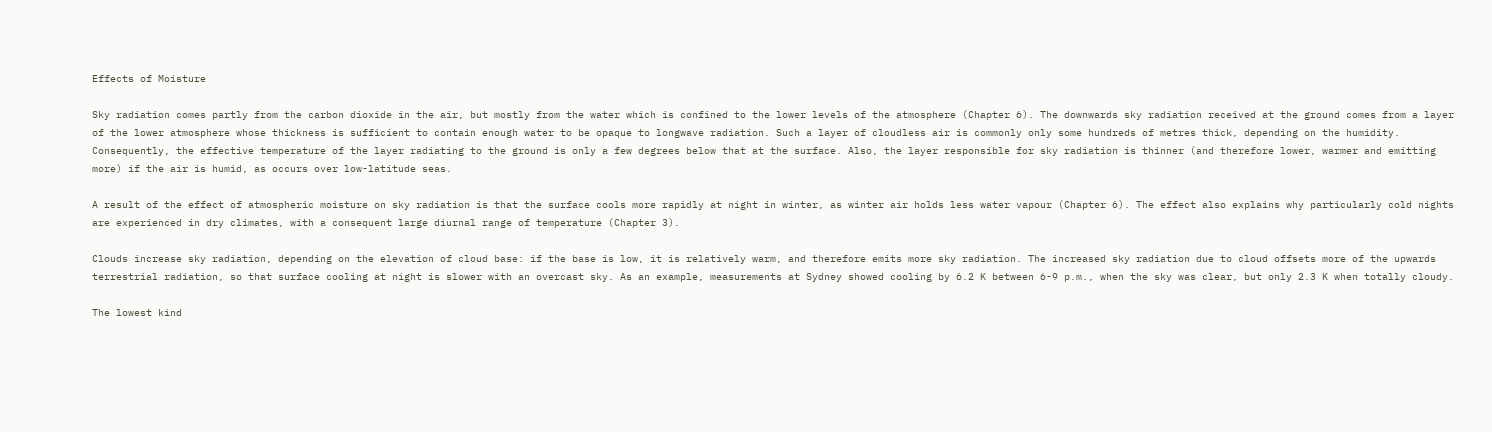Effects of Moisture

Sky radiation comes partly from the carbon dioxide in the air, but mostly from the water which is confined to the lower levels of the atmosphere (Chapter 6). The downwards sky radiation received at the ground comes from a layer of the lower atmosphere whose thickness is sufficient to contain enough water to be opaque to longwave radiation. Such a layer of cloudless air is commonly only some hundreds of metres thick, depending on the humidity. Consequently, the effective temperature of the layer radiating to the ground is only a few degrees below that at the surface. Also, the layer responsible for sky radiation is thinner (and therefore lower, warmer and emitting more) if the air is humid, as occurs over low-latitude seas.

A result of the effect of atmospheric moisture on sky radiation is that the surface cools more rapidly at night in winter, as winter air holds less water vapour (Chapter 6). The effect also explains why particularly cold nights are experienced in dry climates, with a consequent large diurnal range of temperature (Chapter 3).

Clouds increase sky radiation, depending on the elevation of cloud base: if the base is low, it is relatively warm, and therefore emits more sky radiation. The increased sky radiation due to cloud offsets more of the upwards terrestrial radiation, so that surface cooling at night is slower with an overcast sky. As an example, measurements at Sydney showed cooling by 6.2 K between 6-9 p.m., when the sky was clear, but only 2.3 K when totally cloudy.

The lowest kind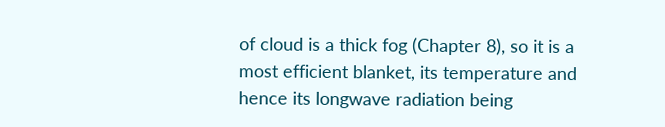of cloud is a thick fog (Chapter 8), so it is a most efficient blanket, its temperature and hence its longwave radiation being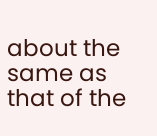about the same as that of the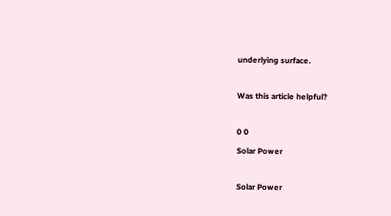underlying surface.

Was this article helpful?

0 0
Solar Power

Solar Power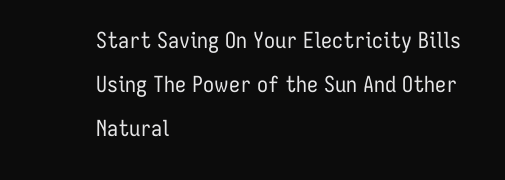Start Saving On Your Electricity Bills Using The Power of the Sun And Other Natural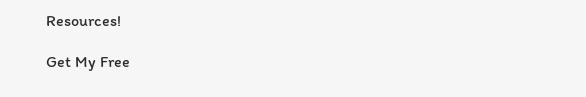Resources!

Get My Free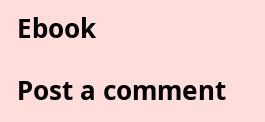Ebook

Post a comment